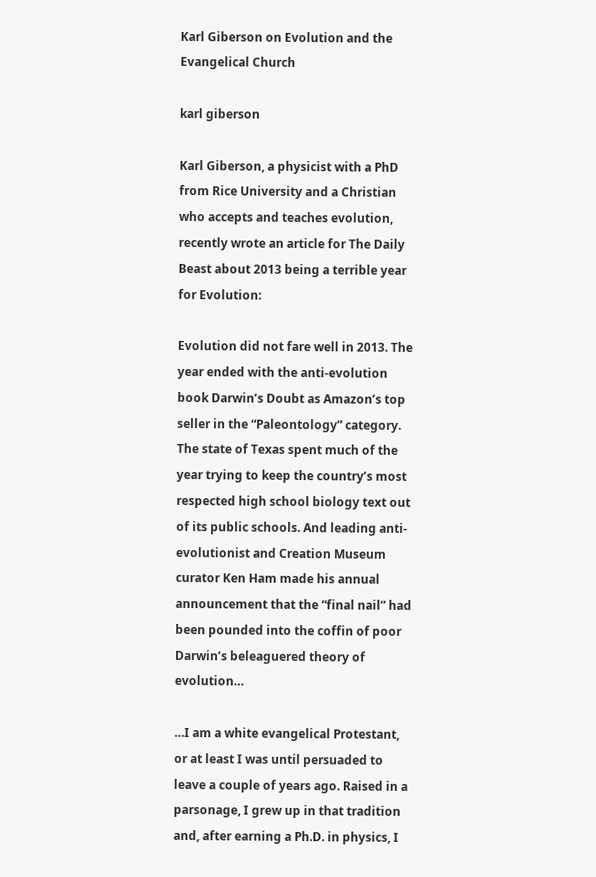Karl Giberson on Evolution and the Evangelical Church

karl giberson

Karl Giberson, a physicist with a PhD from Rice University and a Christian who accepts and teaches evolution, recently wrote an article for The Daily Beast about 2013 being a terrible year for Evolution:

Evolution did not fare well in 2013. The year ended with the anti-evolution book Darwin’s Doubt as Amazon’s top seller in the “Paleontology” category. The state of Texas spent much of the year trying to keep the country’s most respected high school biology text out of its public schools. And leading anti-evolutionist and Creation Museum curator Ken Ham made his annual announcement that the “final nail” had been pounded into the coffin of poor Darwin’s beleaguered theory of evolution…

…I am a white evangelical Protestant, or at least I was until persuaded to leave a couple of years ago. Raised in a parsonage, I grew up in that tradition and, after earning a Ph.D. in physics, I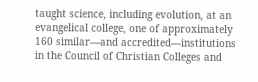taught science, including evolution, at an evangelical college, one of approximately 160 similar—and accredited—institutions in the Council of Christian Colleges and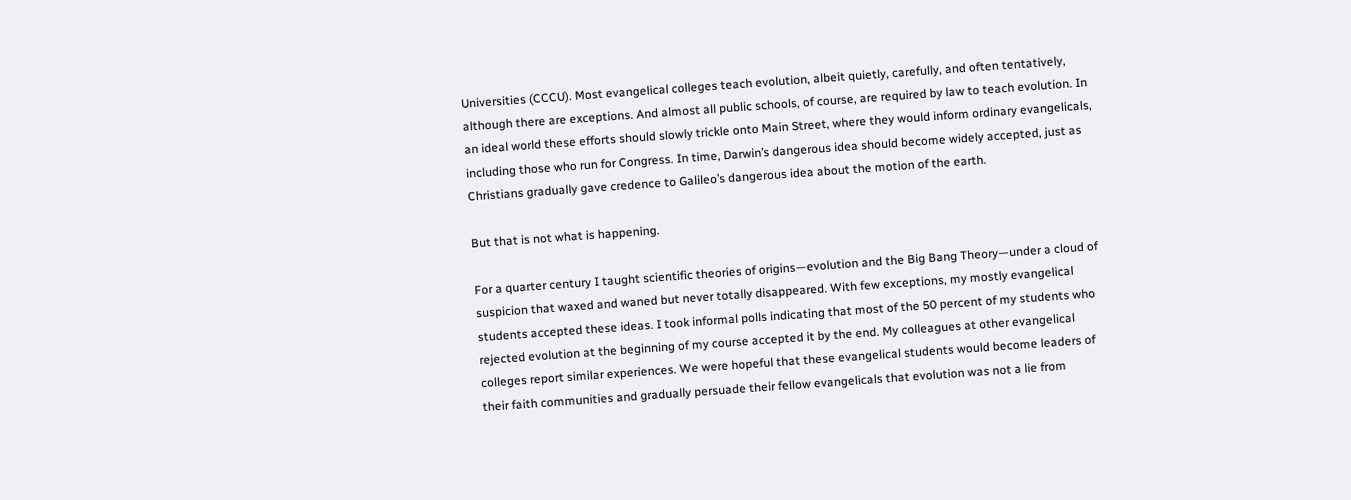Universities (CCCU). Most evangelical colleges teach evolution, albeit quietly, carefully, and often tentatively, although there are exceptions. And almost all public schools, of course, are required by law to teach evolution. In an ideal world these efforts should slowly trickle onto Main Street, where they would inform ordinary evangelicals, including those who run for Congress. In time, Darwin’s dangerous idea should become widely accepted, just as Christians gradually gave credence to Galileo’s dangerous idea about the motion of the earth.

But that is not what is happening.

For a quarter century I taught scientific theories of origins—evolution and the Big Bang Theory—under a cloud of suspicion that waxed and waned but never totally disappeared. With few exceptions, my mostly evangelical students accepted these ideas. I took informal polls indicating that most of the 50 percent of my students who rejected evolution at the beginning of my course accepted it by the end. My colleagues at other evangelical colleges report similar experiences. We were hopeful that these evangelical students would become leaders of their faith communities and gradually persuade their fellow evangelicals that evolution was not a lie from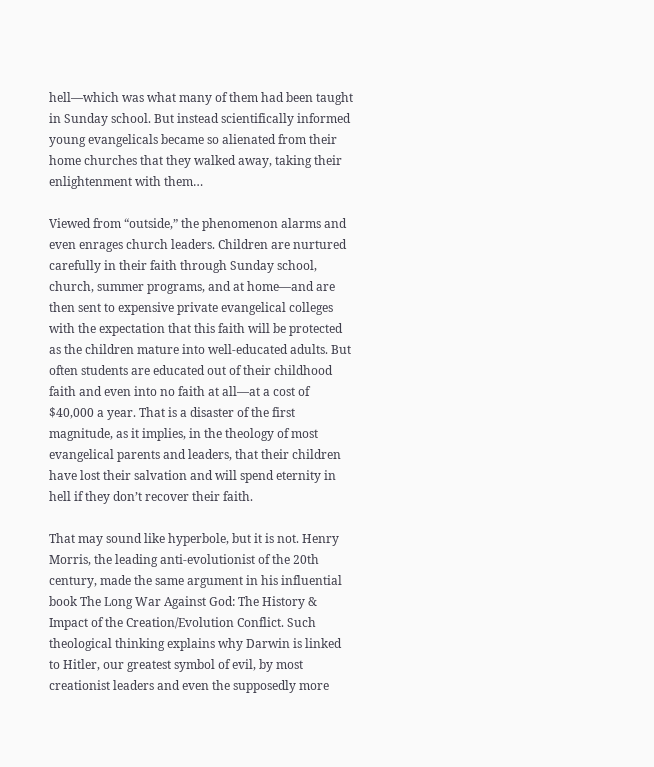hell—which was what many of them had been taught in Sunday school. But instead scientifically informed young evangelicals became so alienated from their home churches that they walked away, taking their enlightenment with them…

Viewed from “outside,” the phenomenon alarms and even enrages church leaders. Children are nurtured carefully in their faith through Sunday school, church, summer programs, and at home—and are then sent to expensive private evangelical colleges with the expectation that this faith will be protected as the children mature into well-educated adults. But often students are educated out of their childhood faith and even into no faith at all—at a cost of $40,000 a year. That is a disaster of the first magnitude, as it implies, in the theology of most evangelical parents and leaders, that their children have lost their salvation and will spend eternity in hell if they don’t recover their faith.

That may sound like hyperbole, but it is not. Henry Morris, the leading anti-evolutionist of the 20th century, made the same argument in his influential book The Long War Against God: The History & Impact of the Creation/Evolution Conflict. Such theological thinking explains why Darwin is linked to Hitler, our greatest symbol of evil, by most creationist leaders and even the supposedly more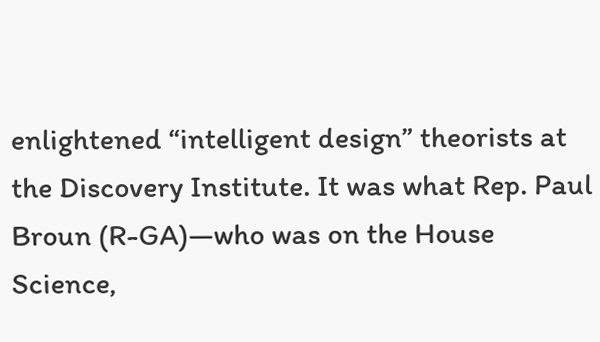enlightened “intelligent design” theorists at the Discovery Institute. It was what Rep. Paul Broun (R-GA)—who was on the House Science,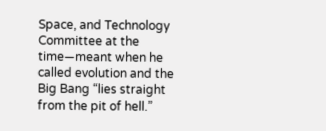Space, and Technology Committee at the time—meant when he called evolution and the Big Bang “lies straight from the pit of hell.”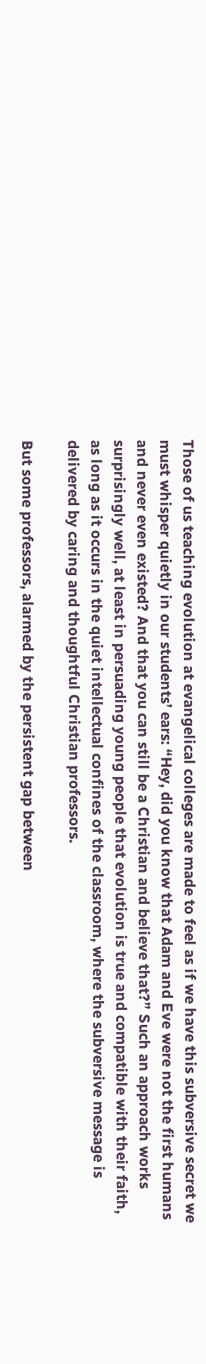Those of us teaching evolution at evangelical colleges are made to feel as if we have this subversive secret we must whisper quietly in our students’ ears: “Hey, did you know that Adam and Eve were not the first humans and never even existed? And that you can still be a Christian and believe that?” Such an approach works surprisingly well, at least in persuading young people that evolution is true and compatible with their faith, as long as it occurs in the quiet intellectual confines of the classroom, where the subversive message is delivered by caring and thoughtful Christian professors.

But some professors, alarmed by the persistent gap between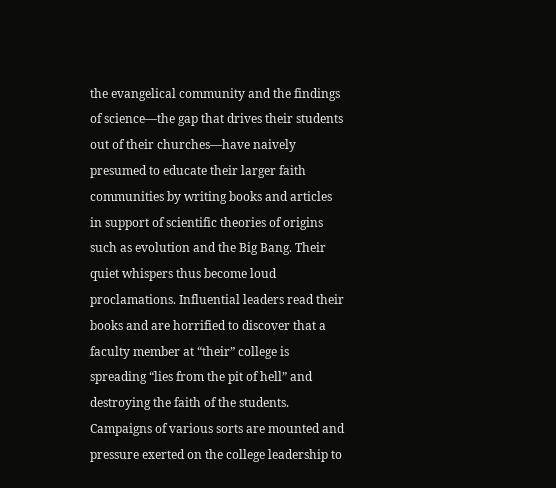the evangelical community and the findings of science—the gap that drives their students out of their churches—have naively presumed to educate their larger faith communities by writing books and articles in support of scientific theories of origins such as evolution and the Big Bang. Their quiet whispers thus become loud proclamations. Influential leaders read their books and are horrified to discover that a faculty member at “their” college is spreading “lies from the pit of hell” and destroying the faith of the students. Campaigns of various sorts are mounted and pressure exerted on the college leadership to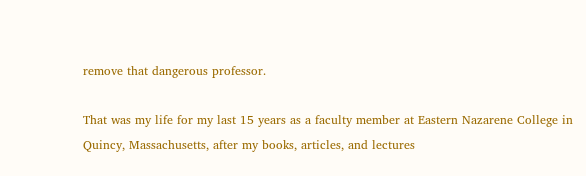remove that dangerous professor.

That was my life for my last 15 years as a faculty member at Eastern Nazarene College in Quincy, Massachusetts, after my books, articles, and lectures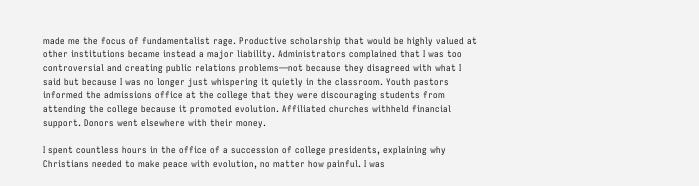made me the focus of fundamentalist rage. Productive scholarship that would be highly valued at other institutions became instead a major liability. Administrators complained that I was too controversial and creating public relations problems—not because they disagreed with what I said but because I was no longer just whispering it quietly in the classroom. Youth pastors informed the admissions office at the college that they were discouraging students from attending the college because it promoted evolution. Affiliated churches withheld financial support. Donors went elsewhere with their money.

I spent countless hours in the office of a succession of college presidents, explaining why Christians needed to make peace with evolution, no matter how painful. I was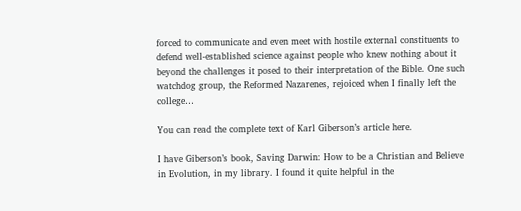forced to communicate and even meet with hostile external constituents to defend well-established science against people who knew nothing about it beyond the challenges it posed to their interpretation of the Bible. One such watchdog group, the Reformed Nazarenes, rejoiced when I finally left the college…

You can read the complete text of Karl Giberson’s article here.

I have Giberson’s book, Saving Darwin: How to be a Christian and Believe in Evolution, in my library. I found it quite helpful in the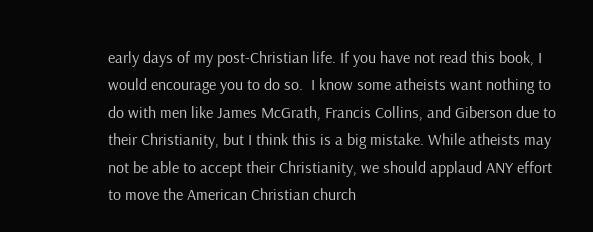early days of my post-Christian life. If you have not read this book, I would encourage you to do so.  I know some atheists want nothing to do with men like James McGrath, Francis Collins, and Giberson due to their Christianity, but I think this is a big mistake. While atheists may not be able to accept their Christianity, we should applaud ANY effort to move the American Christian church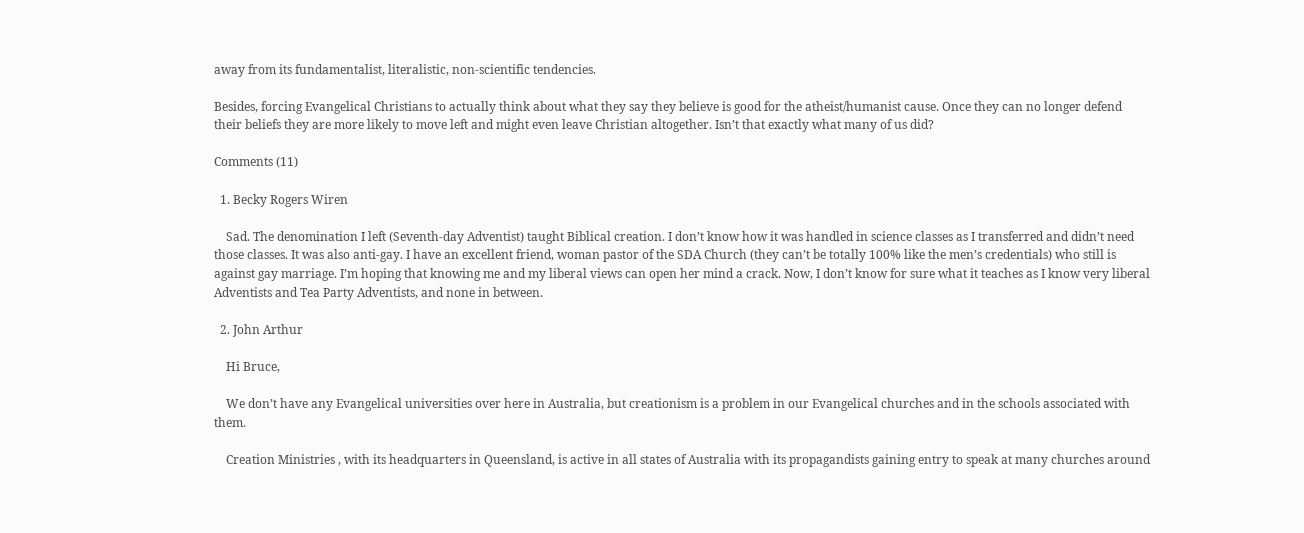away from its fundamentalist, literalistic, non-scientific tendencies.

Besides, forcing Evangelical Christians to actually think about what they say they believe is good for the atheist/humanist cause. Once they can no longer defend their beliefs they are more likely to move left and might even leave Christian altogether. Isn’t that exactly what many of us did?

Comments (11)

  1. Becky Rogers Wiren

    Sad. The denomination I left (Seventh-day Adventist) taught Biblical creation. I don’t know how it was handled in science classes as I transferred and didn’t need those classes. It was also anti-gay. I have an excellent friend, woman pastor of the SDA Church (they can’t be totally 100% like the men’s credentials) who still is against gay marriage. I’m hoping that knowing me and my liberal views can open her mind a crack. Now, I don’t know for sure what it teaches as I know very liberal Adventists and Tea Party Adventists, and none in between.

  2. John Arthur

    Hi Bruce,

    We don’t have any Evangelical universities over here in Australia, but creationism is a problem in our Evangelical churches and in the schools associated with them.

    Creation Ministries , with its headquarters in Queensland, is active in all states of Australia with its propagandists gaining entry to speak at many churches around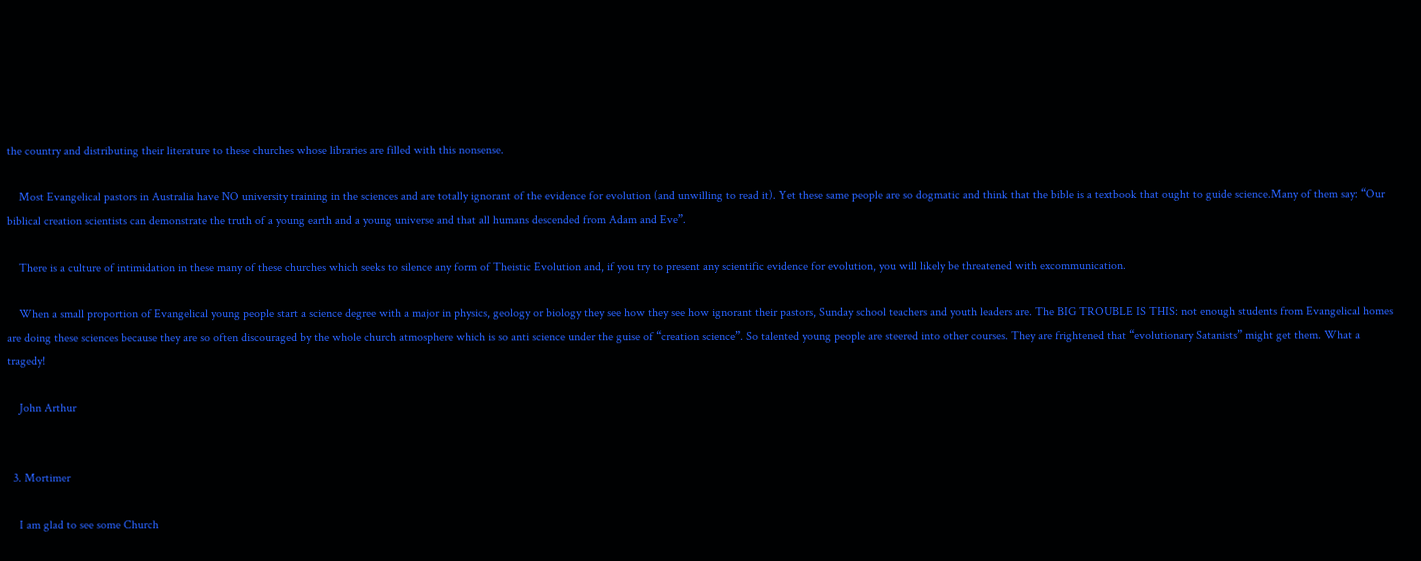the country and distributing their literature to these churches whose libraries are filled with this nonsense.

    Most Evangelical pastors in Australia have NO university training in the sciences and are totally ignorant of the evidence for evolution (and unwilling to read it). Yet these same people are so dogmatic and think that the bible is a textbook that ought to guide science.Many of them say: “Our biblical creation scientists can demonstrate the truth of a young earth and a young universe and that all humans descended from Adam and Eve”.

    There is a culture of intimidation in these many of these churches which seeks to silence any form of Theistic Evolution and, if you try to present any scientific evidence for evolution, you will likely be threatened with excommunication.

    When a small proportion of Evangelical young people start a science degree with a major in physics, geology or biology they see how they see how ignorant their pastors, Sunday school teachers and youth leaders are. The BIG TROUBLE IS THIS: not enough students from Evangelical homes are doing these sciences because they are so often discouraged by the whole church atmosphere which is so anti science under the guise of “creation science”. So talented young people are steered into other courses. They are frightened that “evolutionary Satanists” might get them. What a tragedy!

    John Arthur


  3. Mortimer

    I am glad to see some Church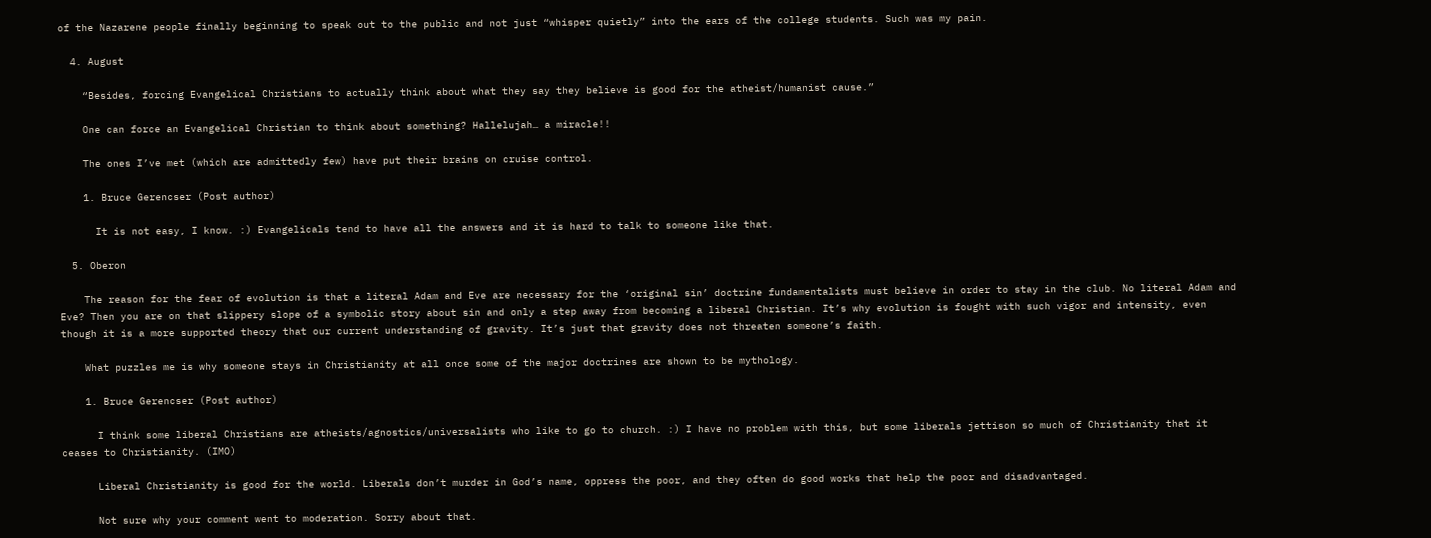of the Nazarene people finally beginning to speak out to the public and not just “whisper quietly” into the ears of the college students. Such was my pain.

  4. August

    “Besides, forcing Evangelical Christians to actually think about what they say they believe is good for the atheist/humanist cause.”

    One can force an Evangelical Christian to think about something? Hallelujah… a miracle!!

    The ones I’ve met (which are admittedly few) have put their brains on cruise control.

    1. Bruce Gerencser (Post author)

      It is not easy, I know. :) Evangelicals tend to have all the answers and it is hard to talk to someone like that.

  5. Oberon

    The reason for the fear of evolution is that a literal Adam and Eve are necessary for the ‘original sin’ doctrine fundamentalists must believe in order to stay in the club. No literal Adam and Eve? Then you are on that slippery slope of a symbolic story about sin and only a step away from becoming a liberal Christian. It’s why evolution is fought with such vigor and intensity, even though it is a more supported theory that our current understanding of gravity. It’s just that gravity does not threaten someone’s faith.

    What puzzles me is why someone stays in Christianity at all once some of the major doctrines are shown to be mythology.

    1. Bruce Gerencser (Post author)

      I think some liberal Christians are atheists/agnostics/universalists who like to go to church. :) I have no problem with this, but some liberals jettison so much of Christianity that it ceases to Christianity. (IMO)

      Liberal Christianity is good for the world. Liberals don’t murder in God’s name, oppress the poor, and they often do good works that help the poor and disadvantaged.

      Not sure why your comment went to moderation. Sorry about that.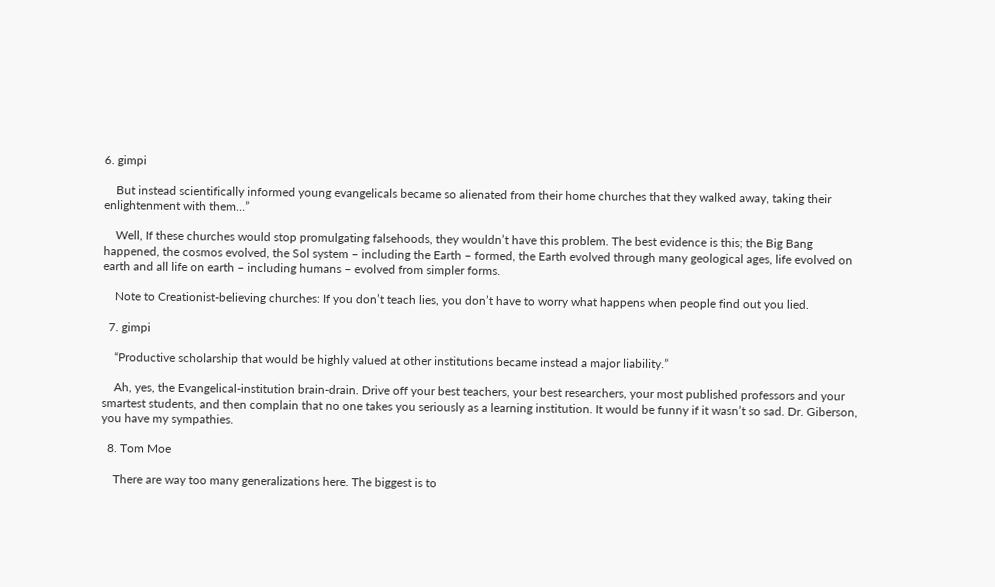6. gimpi

    But instead scientifically informed young evangelicals became so alienated from their home churches that they walked away, taking their enlightenment with them…”

    Well, If these churches would stop promulgating falsehoods, they wouldn’t have this problem. The best evidence is this; the Big Bang happened, the cosmos evolved, the Sol system – including the Earth – formed, the Earth evolved through many geological ages, life evolved on earth and all life on earth – including humans – evolved from simpler forms.

    Note to Creationist-believing churches: If you don’t teach lies, you don’t have to worry what happens when people find out you lied.

  7. gimpi

    “Productive scholarship that would be highly valued at other institutions became instead a major liability.”

    Ah, yes, the Evangelical-institution brain-drain. Drive off your best teachers, your best researchers, your most published professors and your smartest students, and then complain that no one takes you seriously as a learning institution. It would be funny if it wasn’t so sad. Dr. Giberson, you have my sympathies.

  8. Tom Moe

    There are way too many generalizations here. The biggest is to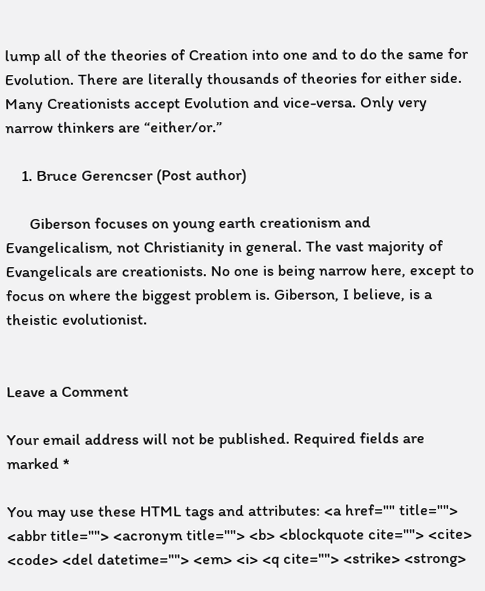lump all of the theories of Creation into one and to do the same for Evolution. There are literally thousands of theories for either side. Many Creationists accept Evolution and vice-versa. Only very narrow thinkers are “either/or.”

    1. Bruce Gerencser (Post author)

      Giberson focuses on young earth creationism and Evangelicalism, not Christianity in general. The vast majority of Evangelicals are creationists. No one is being narrow here, except to focus on where the biggest problem is. Giberson, I believe, is a theistic evolutionist.


Leave a Comment

Your email address will not be published. Required fields are marked *

You may use these HTML tags and attributes: <a href="" title=""> <abbr title=""> <acronym title=""> <b> <blockquote cite=""> <cite> <code> <del datetime=""> <em> <i> <q cite=""> <strike> <strong>